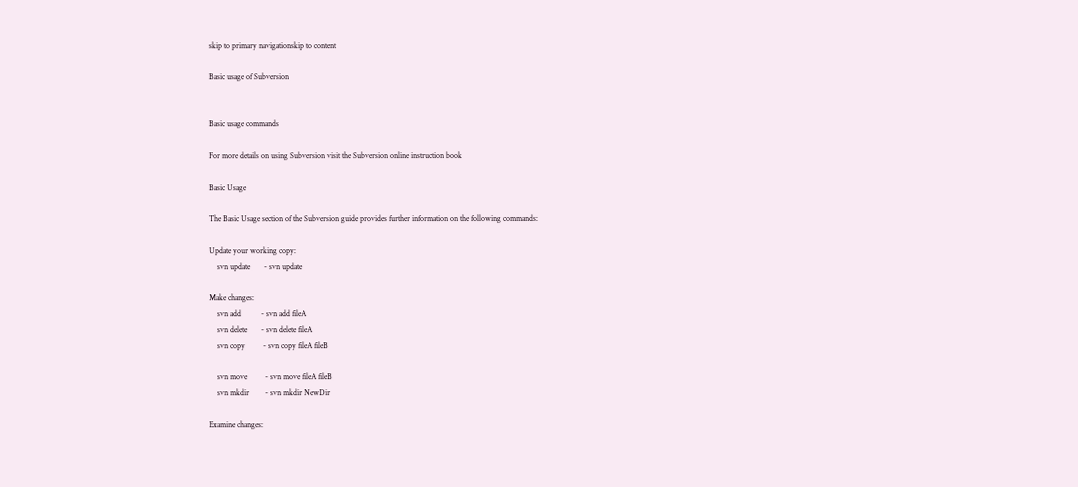skip to primary navigationskip to content

Basic usage of Subversion


Basic usage commands

For more details on using Subversion visit the Subversion online instruction book

Basic Usage

The Basic Usage section of the Subversion guide provides further information on the following commands:

Update your working copy:
    svn update       - svn update

Make changes:
    svn add          - svn add fileA
    svn delete       - svn delete fileA
    svn copy         - svn copy fileA fileB

    svn move         - svn move fileA fileB
    svn mkdir        - svn mkdir NewDir

Examine changes: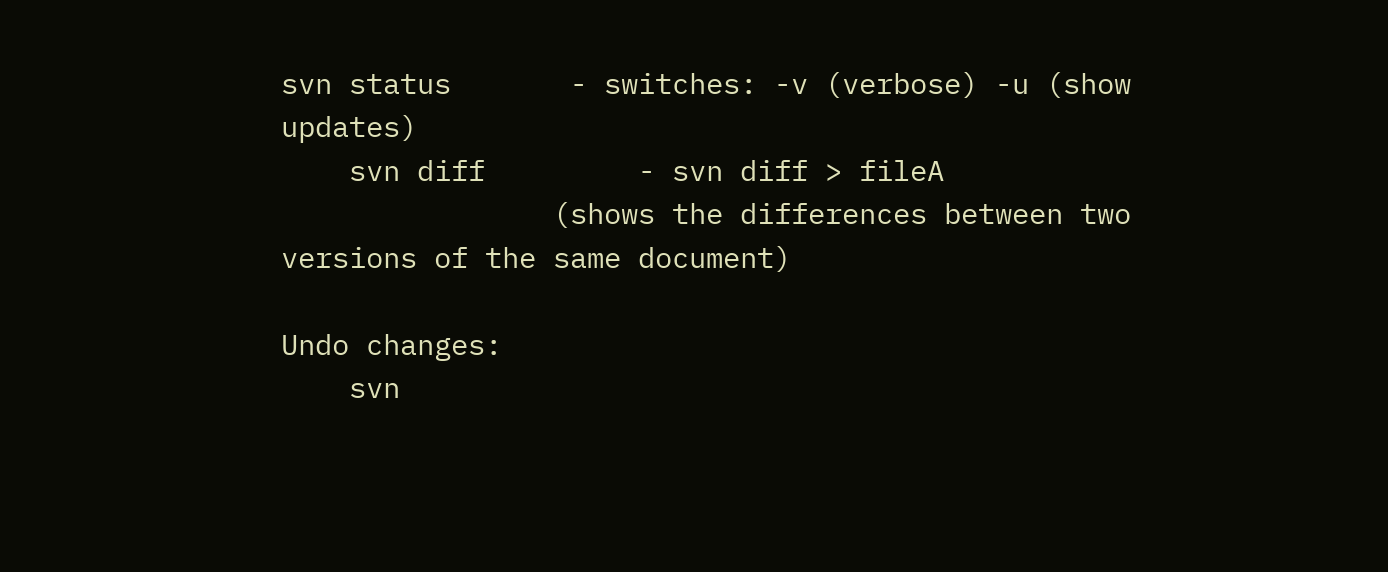svn status       - switches: -v (verbose) -u (show updates)
    svn diff         - svn diff > fileA
                (shows the differences between two versions of the same document)

Undo changes:
    svn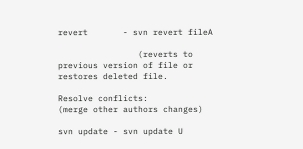revert       - svn revert fileA

                (reverts to previous version of file or restores deleted file.

Resolve conflicts:
(merge other authors changes)

svn update - svn update U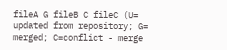fileA G fileB C fileC (U= updated from repository; G= merged; C=conflict - merge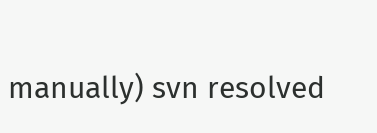manually) svn resolved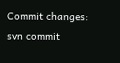Commit changes: svn commit